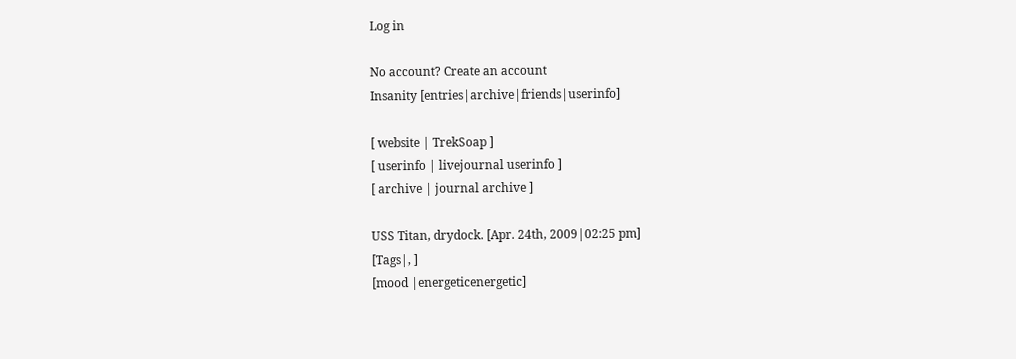Log in

No account? Create an account
Insanity [entries|archive|friends|userinfo]

[ website | TrekSoap ]
[ userinfo | livejournal userinfo ]
[ archive | journal archive ]

USS Titan, drydock. [Apr. 24th, 2009|02:25 pm]
[Tags|, ]
[mood |energeticenergetic]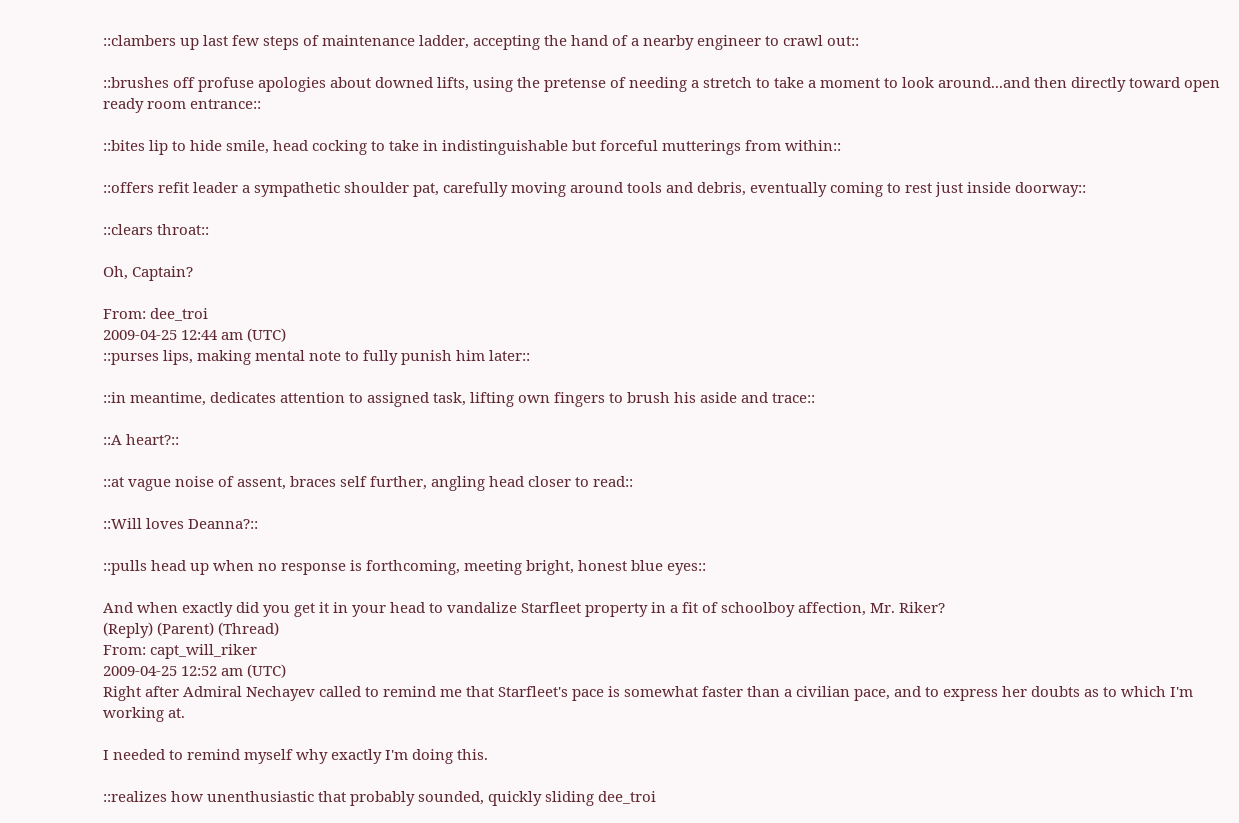::clambers up last few steps of maintenance ladder, accepting the hand of a nearby engineer to crawl out::

::brushes off profuse apologies about downed lifts, using the pretense of needing a stretch to take a moment to look around...and then directly toward open ready room entrance::

::bites lip to hide smile, head cocking to take in indistinguishable but forceful mutterings from within::

::offers refit leader a sympathetic shoulder pat, carefully moving around tools and debris, eventually coming to rest just inside doorway::

::clears throat::

Oh, Captain?

From: dee_troi
2009-04-25 12:44 am (UTC)
::purses lips, making mental note to fully punish him later::

::in meantime, dedicates attention to assigned task, lifting own fingers to brush his aside and trace::

::A heart?::

::at vague noise of assent, braces self further, angling head closer to read::

::Will loves Deanna?::

::pulls head up when no response is forthcoming, meeting bright, honest blue eyes::

And when exactly did you get it in your head to vandalize Starfleet property in a fit of schoolboy affection, Mr. Riker?
(Reply) (Parent) (Thread)
From: capt_will_riker
2009-04-25 12:52 am (UTC)
Right after Admiral Nechayev called to remind me that Starfleet's pace is somewhat faster than a civilian pace, and to express her doubts as to which I'm working at.

I needed to remind myself why exactly I'm doing this.

::realizes how unenthusiastic that probably sounded, quickly sliding dee_troi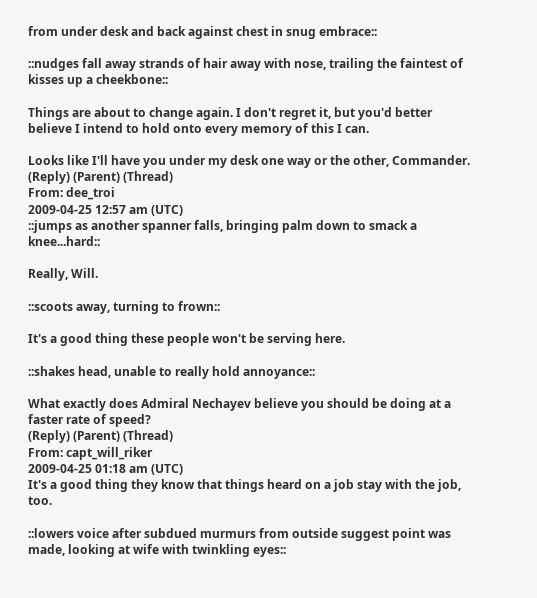from under desk and back against chest in snug embrace::

::nudges fall away strands of hair away with nose, trailing the faintest of kisses up a cheekbone::

Things are about to change again. I don't regret it, but you'd better believe I intend to hold onto every memory of this I can.

Looks like I'll have you under my desk one way or the other, Commander.
(Reply) (Parent) (Thread)
From: dee_troi
2009-04-25 12:57 am (UTC)
::jumps as another spanner falls, bringing palm down to smack a knee...hard::

Really, Will.

::scoots away, turning to frown::

It's a good thing these people won't be serving here.

::shakes head, unable to really hold annoyance::

What exactly does Admiral Nechayev believe you should be doing at a faster rate of speed?
(Reply) (Parent) (Thread)
From: capt_will_riker
2009-04-25 01:18 am (UTC)
It's a good thing they know that things heard on a job stay with the job, too.

::lowers voice after subdued murmurs from outside suggest point was made, looking at wife with twinkling eyes::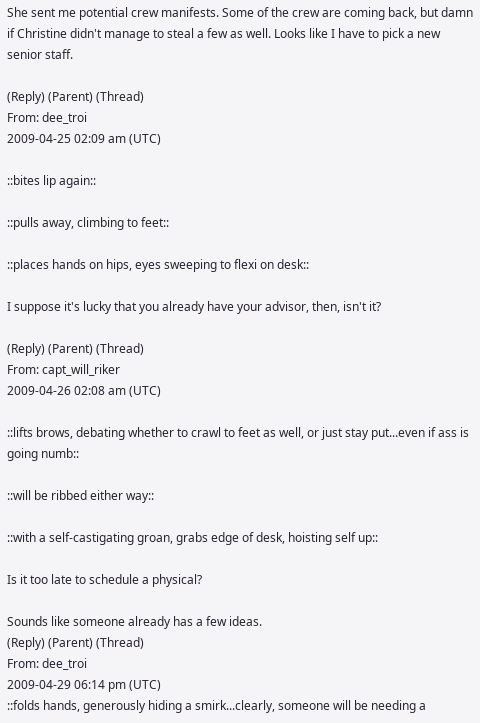She sent me potential crew manifests. Some of the crew are coming back, but damn if Christine didn't manage to steal a few as well. Looks like I have to pick a new senior staff.

(Reply) (Parent) (Thread)
From: dee_troi
2009-04-25 02:09 am (UTC)

::bites lip again::

::pulls away, climbing to feet::

::places hands on hips, eyes sweeping to flexi on desk::

I suppose it's lucky that you already have your advisor, then, isn't it?

(Reply) (Parent) (Thread)
From: capt_will_riker
2009-04-26 02:08 am (UTC)

::lifts brows, debating whether to crawl to feet as well, or just stay put...even if ass is going numb::

::will be ribbed either way::

::with a self-castigating groan, grabs edge of desk, hoisting self up::

Is it too late to schedule a physical?

Sounds like someone already has a few ideas.
(Reply) (Parent) (Thread)
From: dee_troi
2009-04-29 06:14 pm (UTC)
::folds hands, generously hiding a smirk...clearly, someone will be needing a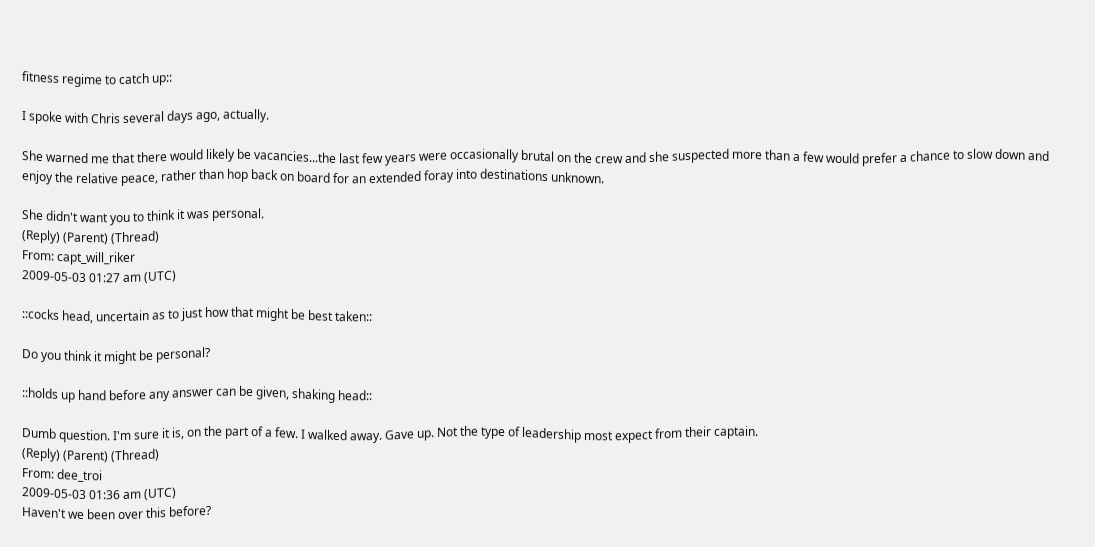fitness regime to catch up::

I spoke with Chris several days ago, actually.

She warned me that there would likely be vacancies...the last few years were occasionally brutal on the crew and she suspected more than a few would prefer a chance to slow down and enjoy the relative peace, rather than hop back on board for an extended foray into destinations unknown.

She didn't want you to think it was personal.
(Reply) (Parent) (Thread)
From: capt_will_riker
2009-05-03 01:27 am (UTC)

::cocks head, uncertain as to just how that might be best taken::

Do you think it might be personal?

::holds up hand before any answer can be given, shaking head::

Dumb question. I'm sure it is, on the part of a few. I walked away. Gave up. Not the type of leadership most expect from their captain.
(Reply) (Parent) (Thread)
From: dee_troi
2009-05-03 01:36 am (UTC)
Haven't we been over this before?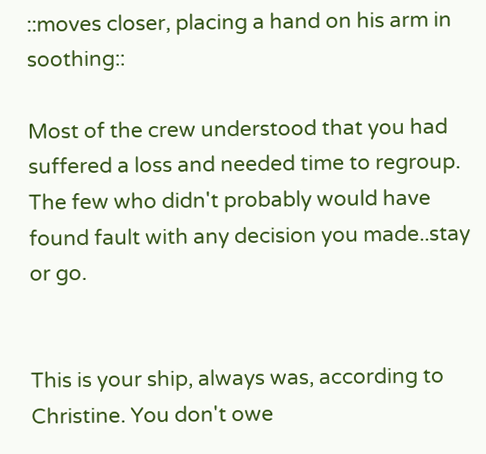::moves closer, placing a hand on his arm in soothing::

Most of the crew understood that you had suffered a loss and needed time to regroup. The few who didn't probably would have found fault with any decision you made..stay or go.


This is your ship, always was, according to Christine. You don't owe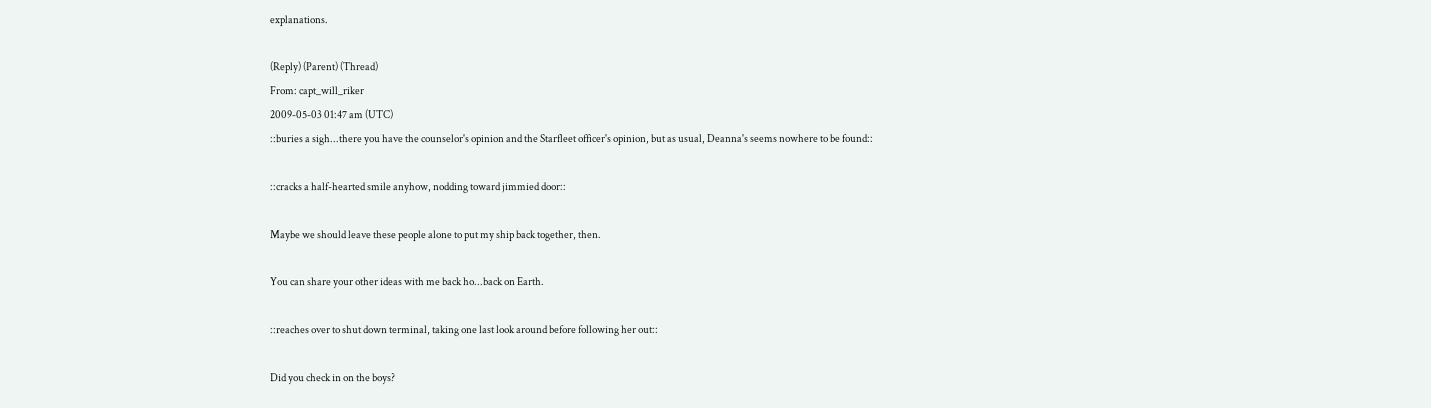explanations.

(Reply) (Parent) (Thread)
From: capt_will_riker
2009-05-03 01:47 am (UTC)
::buries a sigh...there you have the counselor's opinion and the Starfleet officer's opinion, but as usual, Deanna's seems nowhere to be found::

::cracks a half-hearted smile anyhow, nodding toward jimmied door::

Maybe we should leave these people alone to put my ship back together, then.

You can share your other ideas with me back ho...back on Earth.

::reaches over to shut down terminal, taking one last look around before following her out::

Did you check in on the boys?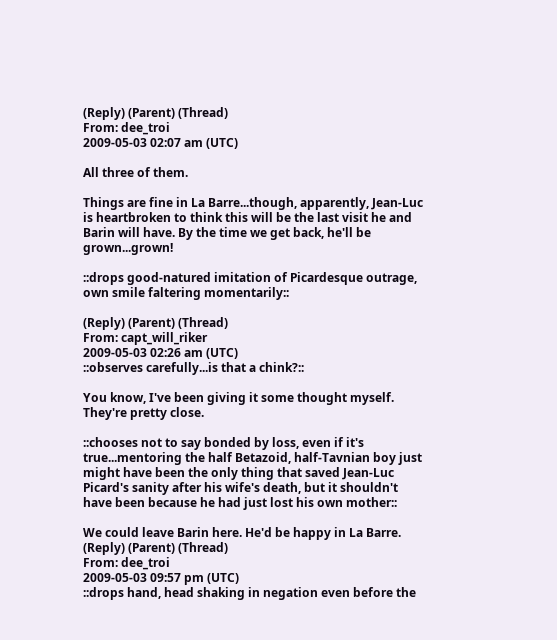(Reply) (Parent) (Thread)
From: dee_troi
2009-05-03 02:07 am (UTC)

All three of them.

Things are fine in La Barre...though, apparently, Jean-Luc is heartbroken to think this will be the last visit he and Barin will have. By the time we get back, he'll be grown...grown!

::drops good-natured imitation of Picardesque outrage, own smile faltering momentarily::

(Reply) (Parent) (Thread)
From: capt_will_riker
2009-05-03 02:26 am (UTC)
::observes carefully...is that a chink?::

You know, I've been giving it some thought myself. They're pretty close.

::chooses not to say bonded by loss, even if it's true...mentoring the half Betazoid, half-Tavnian boy just might have been the only thing that saved Jean-Luc Picard's sanity after his wife's death, but it shouldn't have been because he had just lost his own mother::

We could leave Barin here. He'd be happy in La Barre.
(Reply) (Parent) (Thread)
From: dee_troi
2009-05-03 09:57 pm (UTC)
::drops hand, head shaking in negation even before the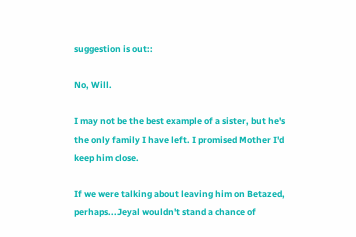suggestion is out::

No, Will.

I may not be the best example of a sister, but he's the only family I have left. I promised Mother I'd keep him close.

If we were talking about leaving him on Betazed, perhaps...Jeyal wouldn't stand a chance of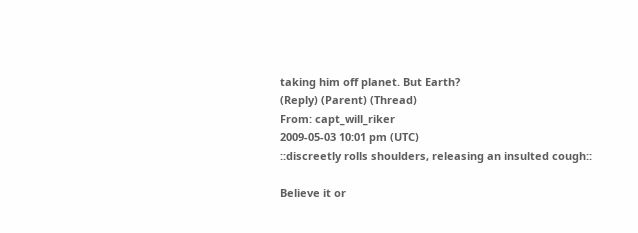taking him off planet. But Earth?
(Reply) (Parent) (Thread)
From: capt_will_riker
2009-05-03 10:01 pm (UTC)
::discreetly rolls shoulders, releasing an insulted cough::

Believe it or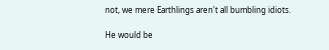not, we mere Earthlings aren't all bumbling idiots.

He would be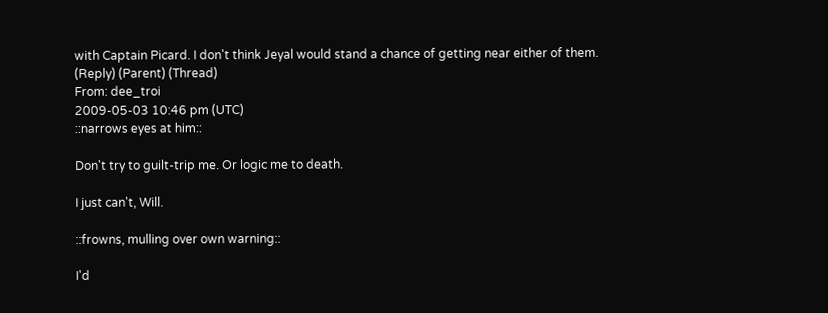with Captain Picard. I don't think Jeyal would stand a chance of getting near either of them.
(Reply) (Parent) (Thread)
From: dee_troi
2009-05-03 10:46 pm (UTC)
::narrows eyes at him::

Don't try to guilt-trip me. Or logic me to death.

I just can't, Will.

::frowns, mulling over own warning::

I'd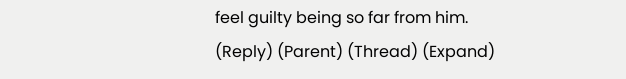feel guilty being so far from him.
(Reply) (Parent) (Thread) (Expand)